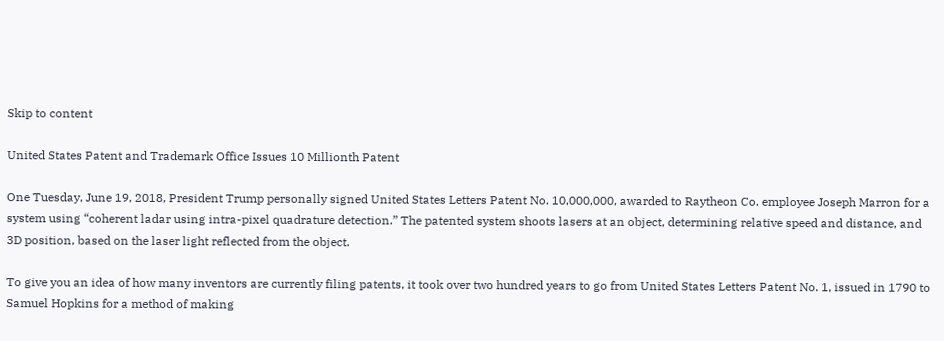Skip to content

United States Patent and Trademark Office Issues 10 Millionth Patent

One Tuesday, June 19, 2018, President Trump personally signed United States Letters Patent No. 10,000,000, awarded to Raytheon Co. employee Joseph Marron for a system using “coherent ladar using intra-pixel quadrature detection.” The patented system shoots lasers at an object, determining relative speed and distance, and 3D position, based on the laser light reflected from the object.

To give you an idea of how many inventors are currently filing patents, it took over two hundred years to go from United States Letters Patent No. 1, issued in 1790 to Samuel Hopkins for a method of making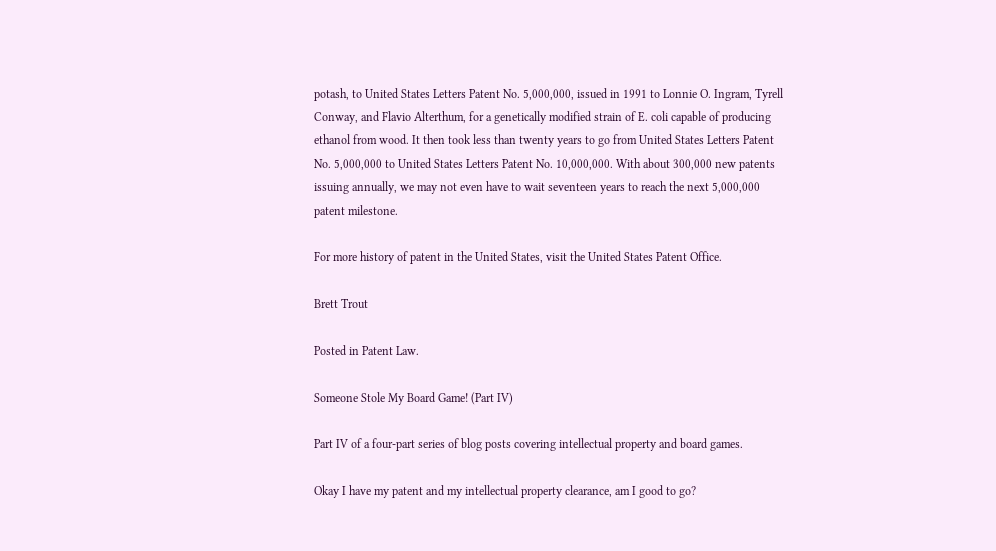potash, to United States Letters Patent No. 5,000,000, issued in 1991 to Lonnie O. Ingram, Tyrell Conway, and Flavio Alterthum, for a genetically modified strain of E. coli capable of producing ethanol from wood. It then took less than twenty years to go from United States Letters Patent No. 5,000,000 to United States Letters Patent No. 10,000,000. With about 300,000 new patents issuing annually, we may not even have to wait seventeen years to reach the next 5,000,000 patent milestone.

For more history of patent in the United States, visit the United States Patent Office.

Brett Trout

Posted in Patent Law.

Someone Stole My Board Game! (Part IV)

Part IV of a four-part series of blog posts covering intellectual property and board games.

Okay I have my patent and my intellectual property clearance, am I good to go?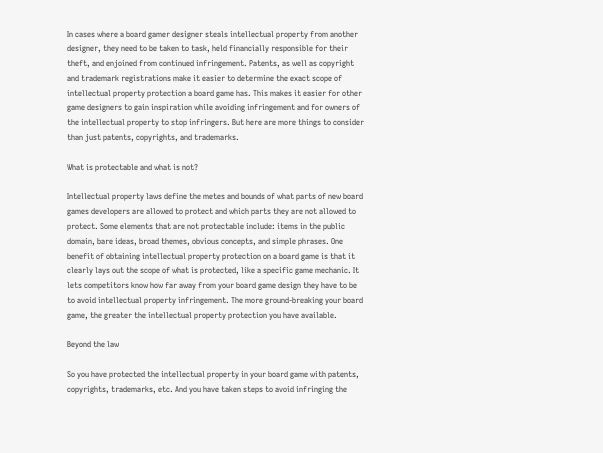In cases where a board gamer designer steals intellectual property from another designer, they need to be taken to task, held financially responsible for their theft, and enjoined from continued infringement. Patents, as well as copyright and trademark registrations make it easier to determine the exact scope of intellectual property protection a board game has. This makes it easier for other game designers to gain inspiration while avoiding infringement and for owners of the intellectual property to stop infringers. But here are more things to consider than just patents, copyrights, and trademarks.

What is protectable and what is not?

Intellectual property laws define the metes and bounds of what parts of new board games developers are allowed to protect and which parts they are not allowed to protect. Some elements that are not protectable include: items in the public domain, bare ideas, broad themes, obvious concepts, and simple phrases. One benefit of obtaining intellectual property protection on a board game is that it clearly lays out the scope of what is protected, like a specific game mechanic. It lets competitors know how far away from your board game design they have to be to avoid intellectual property infringement. The more ground-breaking your board game, the greater the intellectual property protection you have available.

Beyond the law

So you have protected the intellectual property in your board game with patents, copyrights, trademarks, etc. And you have taken steps to avoid infringing the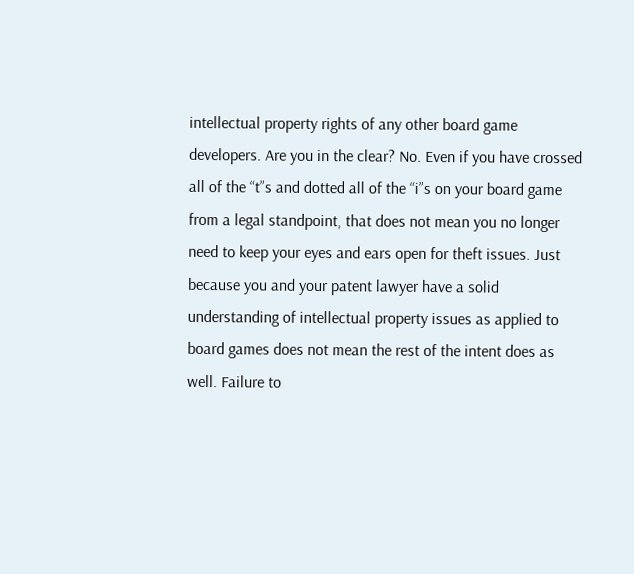intellectual property rights of any other board game developers. Are you in the clear? No. Even if you have crossed all of the “t”s and dotted all of the “i”s on your board game from a legal standpoint, that does not mean you no longer need to keep your eyes and ears open for theft issues. Just because you and your patent lawyer have a solid understanding of intellectual property issues as applied to board games does not mean the rest of the intent does as well. Failure to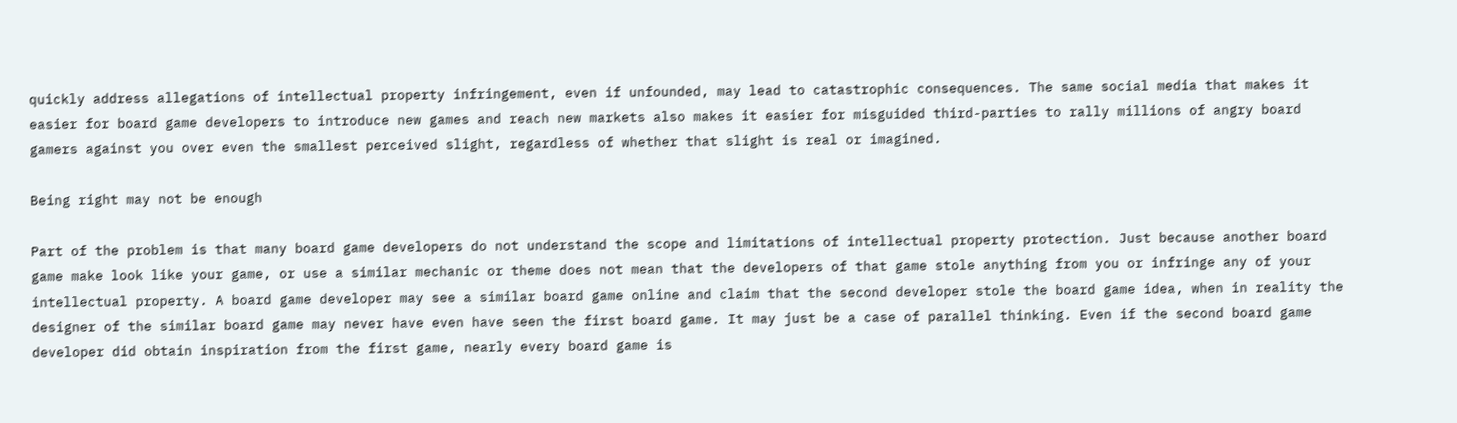quickly address allegations of intellectual property infringement, even if unfounded, may lead to catastrophic consequences. The same social media that makes it easier for board game developers to introduce new games and reach new markets also makes it easier for misguided third-parties to rally millions of angry board gamers against you over even the smallest perceived slight, regardless of whether that slight is real or imagined.

Being right may not be enough

Part of the problem is that many board game developers do not understand the scope and limitations of intellectual property protection. Just because another board game make look like your game, or use a similar mechanic or theme does not mean that the developers of that game stole anything from you or infringe any of your intellectual property. A board game developer may see a similar board game online and claim that the second developer stole the board game idea, when in reality the designer of the similar board game may never have even have seen the first board game. It may just be a case of parallel thinking. Even if the second board game developer did obtain inspiration from the first game, nearly every board game is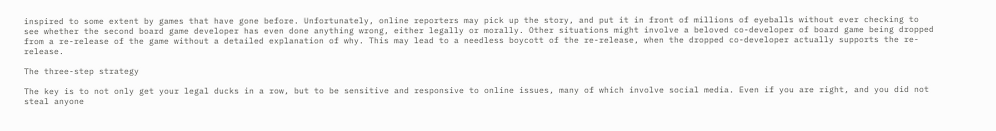inspired to some extent by games that have gone before. Unfortunately, online reporters may pick up the story, and put it in front of millions of eyeballs without ever checking to see whether the second board game developer has even done anything wrong, either legally or morally. Other situations might involve a beloved co-developer of board game being dropped from a re-release of the game without a detailed explanation of why. This may lead to a needless boycott of the re-release, when the dropped co-developer actually supports the re-release.

The three-step strategy

The key is to not only get your legal ducks in a row, but to be sensitive and responsive to online issues, many of which involve social media. Even if you are right, and you did not steal anyone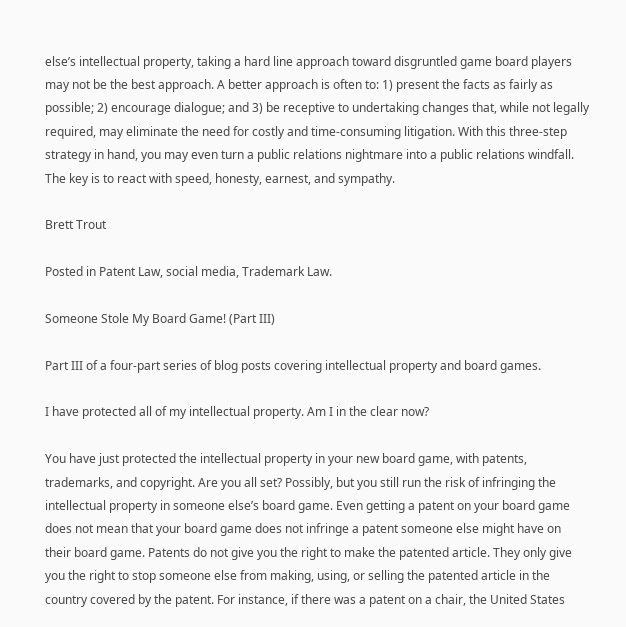else’s intellectual property, taking a hard line approach toward disgruntled game board players may not be the best approach. A better approach is often to: 1) present the facts as fairly as possible; 2) encourage dialogue; and 3) be receptive to undertaking changes that, while not legally required, may eliminate the need for costly and time-consuming litigation. With this three-step strategy in hand, you may even turn a public relations nightmare into a public relations windfall. The key is to react with speed, honesty, earnest, and sympathy.

Brett Trout

Posted in Patent Law, social media, Trademark Law.

Someone Stole My Board Game! (Part III)

Part III of a four-part series of blog posts covering intellectual property and board games.

I have protected all of my intellectual property. Am I in the clear now?

You have just protected the intellectual property in your new board game, with patents, trademarks, and copyright. Are you all set? Possibly, but you still run the risk of infringing the intellectual property in someone else’s board game. Even getting a patent on your board game does not mean that your board game does not infringe a patent someone else might have on their board game. Patents do not give you the right to make the patented article. They only give you the right to stop someone else from making, using, or selling the patented article in the country covered by the patent. For instance, if there was a patent on a chair, the United States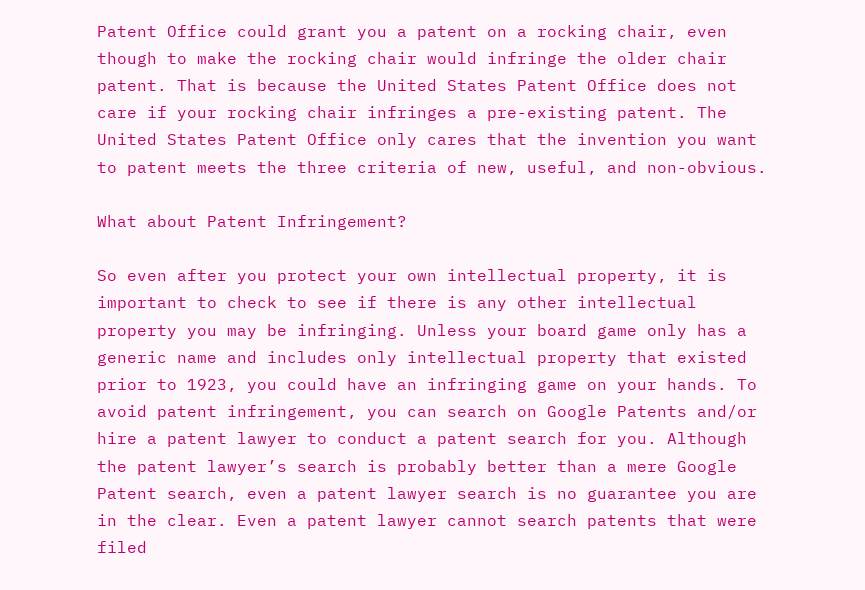Patent Office could grant you a patent on a rocking chair, even though to make the rocking chair would infringe the older chair patent. That is because the United States Patent Office does not care if your rocking chair infringes a pre-existing patent. The United States Patent Office only cares that the invention you want to patent meets the three criteria of new, useful, and non-obvious.

What about Patent Infringement?

So even after you protect your own intellectual property, it is important to check to see if there is any other intellectual property you may be infringing. Unless your board game only has a generic name and includes only intellectual property that existed prior to 1923, you could have an infringing game on your hands. To avoid patent infringement, you can search on Google Patents and/or hire a patent lawyer to conduct a patent search for you. Although the patent lawyer’s search is probably better than a mere Google Patent search, even a patent lawyer search is no guarantee you are in the clear. Even a patent lawyer cannot search patents that were filed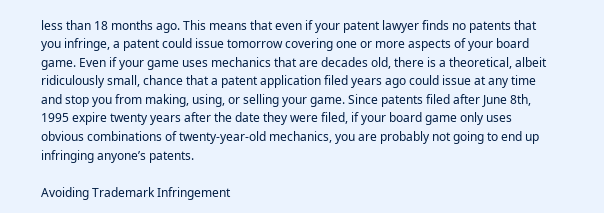less than 18 months ago. This means that even if your patent lawyer finds no patents that you infringe, a patent could issue tomorrow covering one or more aspects of your board game. Even if your game uses mechanics that are decades old, there is a theoretical, albeit ridiculously small, chance that a patent application filed years ago could issue at any time and stop you from making, using, or selling your game. Since patents filed after June 8th, 1995 expire twenty years after the date they were filed, if your board game only uses obvious combinations of twenty-year-old mechanics, you are probably not going to end up infringing anyone’s patents.

Avoiding Trademark Infringement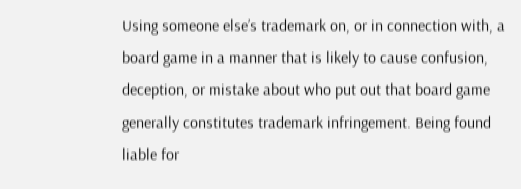Using someone else’s trademark on, or in connection with, a board game in a manner that is likely to cause confusion, deception, or mistake about who put out that board game generally constitutes trademark infringement. Being found liable for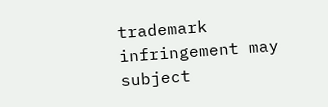trademark infringement may subject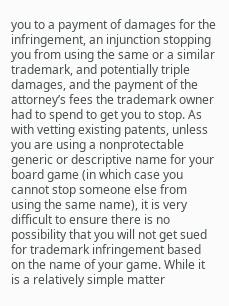you to a payment of damages for the infringement, an injunction stopping you from using the same or a similar trademark, and potentially triple damages, and the payment of the attorney’s fees the trademark owner had to spend to get you to stop. As with vetting existing patents, unless you are using a nonprotectable generic or descriptive name for your board game (in which case you cannot stop someone else from using the same name), it is very difficult to ensure there is no possibility that you will not get sued for trademark infringement based on the name of your game. While it is a relatively simple matter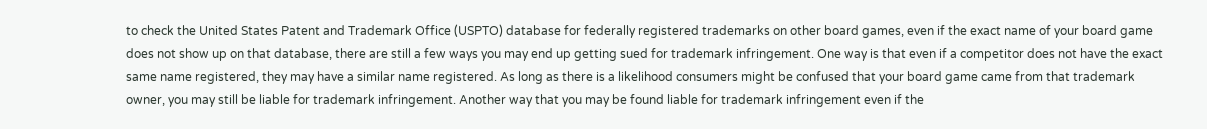to check the United States Patent and Trademark Office (USPTO) database for federally registered trademarks on other board games, even if the exact name of your board game does not show up on that database, there are still a few ways you may end up getting sued for trademark infringement. One way is that even if a competitor does not have the exact same name registered, they may have a similar name registered. As long as there is a likelihood consumers might be confused that your board game came from that trademark owner, you may still be liable for trademark infringement. Another way that you may be found liable for trademark infringement even if the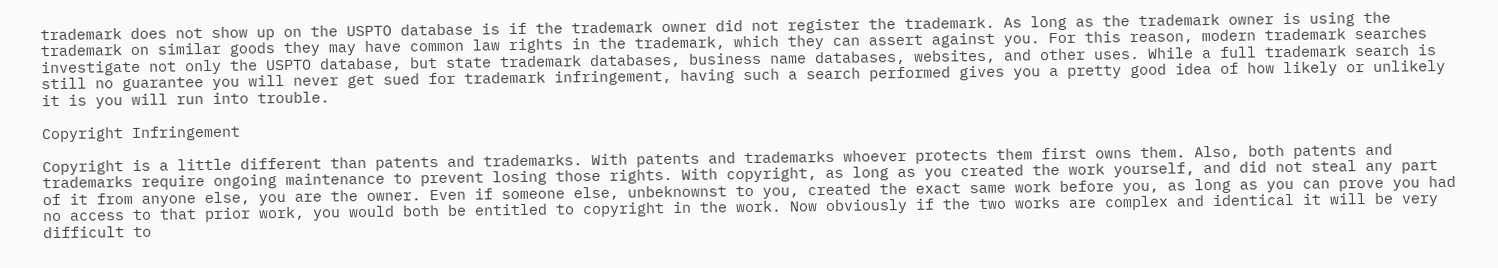trademark does not show up on the USPTO database is if the trademark owner did not register the trademark. As long as the trademark owner is using the trademark on similar goods they may have common law rights in the trademark, which they can assert against you. For this reason, modern trademark searches investigate not only the USPTO database, but state trademark databases, business name databases, websites, and other uses. While a full trademark search is still no guarantee you will never get sued for trademark infringement, having such a search performed gives you a pretty good idea of how likely or unlikely it is you will run into trouble.

Copyright Infringement

Copyright is a little different than patents and trademarks. With patents and trademarks whoever protects them first owns them. Also, both patents and trademarks require ongoing maintenance to prevent losing those rights. With copyright, as long as you created the work yourself, and did not steal any part of it from anyone else, you are the owner. Even if someone else, unbeknownst to you, created the exact same work before you, as long as you can prove you had no access to that prior work, you would both be entitled to copyright in the work. Now obviously if the two works are complex and identical it will be very difficult to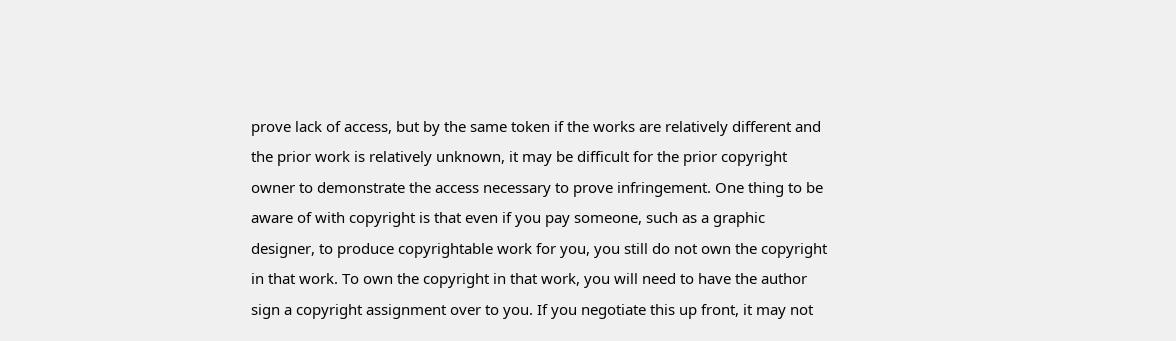prove lack of access, but by the same token if the works are relatively different and the prior work is relatively unknown, it may be difficult for the prior copyright owner to demonstrate the access necessary to prove infringement. One thing to be aware of with copyright is that even if you pay someone, such as a graphic designer, to produce copyrightable work for you, you still do not own the copyright in that work. To own the copyright in that work, you will need to have the author sign a copyright assignment over to you. If you negotiate this up front, it may not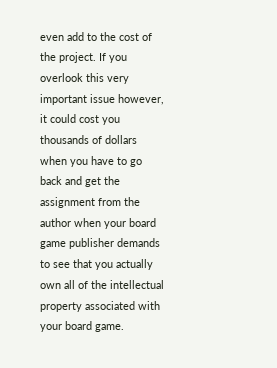even add to the cost of the project. If you overlook this very important issue however, it could cost you thousands of dollars when you have to go back and get the assignment from the author when your board game publisher demands to see that you actually own all of the intellectual property associated with your board game.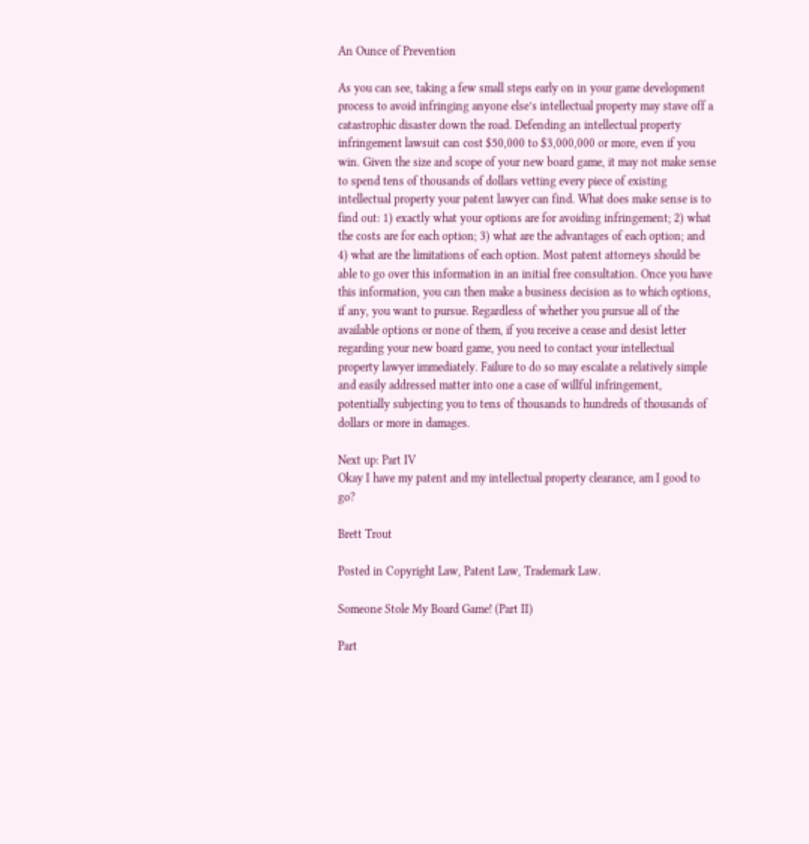An Ounce of Prevention

As you can see, taking a few small steps early on in your game development process to avoid infringing anyone else’s intellectual property may stave off a catastrophic disaster down the road. Defending an intellectual property infringement lawsuit can cost $50,000 to $3,000,000 or more, even if you win. Given the size and scope of your new board game, it may not make sense to spend tens of thousands of dollars vetting every piece of existing intellectual property your patent lawyer can find. What does make sense is to find out: 1) exactly what your options are for avoiding infringement; 2) what the costs are for each option; 3) what are the advantages of each option; and 4) what are the limitations of each option. Most patent attorneys should be able to go over this information in an initial free consultation. Once you have this information, you can then make a business decision as to which options, if any, you want to pursue. Regardless of whether you pursue all of the available options or none of them, if you receive a cease and desist letter regarding your new board game, you need to contact your intellectual property lawyer immediately. Failure to do so may escalate a relatively simple and easily addressed matter into one a case of willful infringement, potentially subjecting you to tens of thousands to hundreds of thousands of dollars or more in damages.

Next up: Part IV
Okay I have my patent and my intellectual property clearance, am I good to go?

Brett Trout

Posted in Copyright Law, Patent Law, Trademark Law.

Someone Stole My Board Game! (Part II)

Part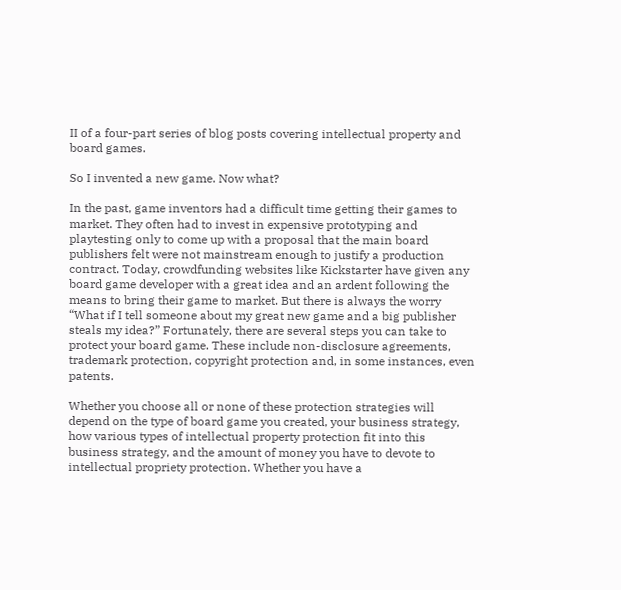II of a four-part series of blog posts covering intellectual property and board games.

So I invented a new game. Now what?

In the past, game inventors had a difficult time getting their games to market. They often had to invest in expensive prototyping and playtesting only to come up with a proposal that the main board publishers felt were not mainstream enough to justify a production contract. Today, crowdfunding websites like Kickstarter have given any board game developer with a great idea and an ardent following the means to bring their game to market. But there is always the worry “What if I tell someone about my great new game and a big publisher steals my idea?” Fortunately, there are several steps you can take to protect your board game. These include non-disclosure agreements, trademark protection, copyright protection and, in some instances, even patents.

Whether you choose all or none of these protection strategies will depend on the type of board game you created, your business strategy, how various types of intellectual property protection fit into this business strategy, and the amount of money you have to devote to intellectual propriety protection. Whether you have a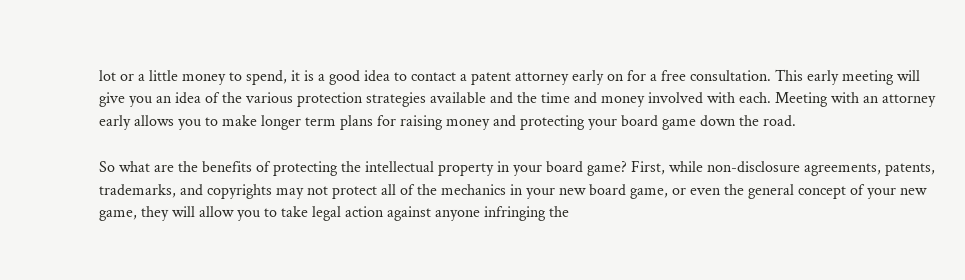lot or a little money to spend, it is a good idea to contact a patent attorney early on for a free consultation. This early meeting will give you an idea of the various protection strategies available and the time and money involved with each. Meeting with an attorney early allows you to make longer term plans for raising money and protecting your board game down the road.

So what are the benefits of protecting the intellectual property in your board game? First, while non-disclosure agreements, patents, trademarks, and copyrights may not protect all of the mechanics in your new board game, or even the general concept of your new game, they will allow you to take legal action against anyone infringing the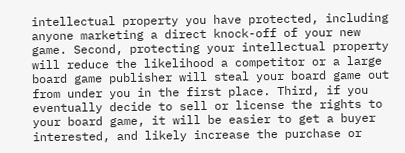intellectual property you have protected, including anyone marketing a direct knock-off of your new game. Second, protecting your intellectual property will reduce the likelihood a competitor or a large board game publisher will steal your board game out from under you in the first place. Third, if you eventually decide to sell or license the rights to your board game, it will be easier to get a buyer interested, and likely increase the purchase or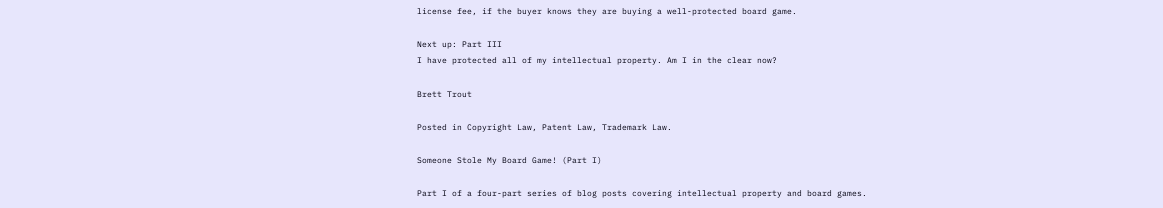license fee, if the buyer knows they are buying a well-protected board game.

Next up: Part III
I have protected all of my intellectual property. Am I in the clear now?

Brett Trout

Posted in Copyright Law, Patent Law, Trademark Law.

Someone Stole My Board Game! (Part I)

Part I of a four-part series of blog posts covering intellectual property and board games.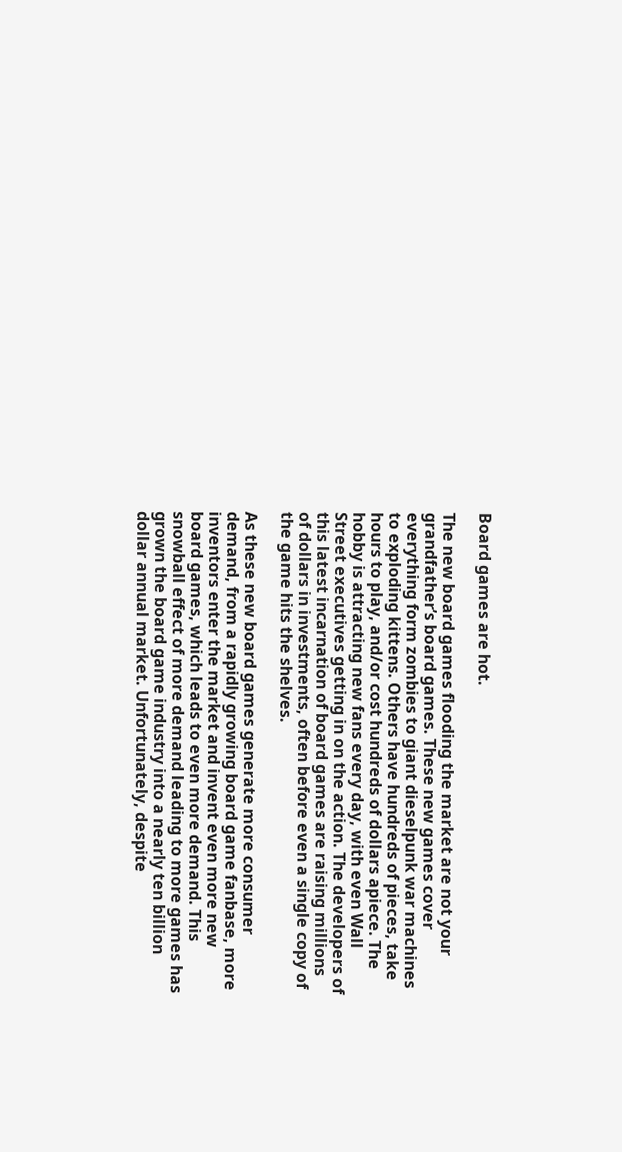Board games are hot.

The new board games flooding the market are not your grandfather’s board games. These new games cover everything form zombies to giant dieselpunk war machines to exploding kittens. Others have hundreds of pieces, take hours to play, and/or cost hundreds of dollars apiece. The hobby is attracting new fans every day, with even Wall Street executives getting in on the action. The developers of this latest incarnation of board games are raising millions of dollars in investments, often before even a single copy of the game hits the shelves.

As these new board games generate more consumer demand, from a rapidly growing board game fanbase, more inventors enter the market and invent even more new board games, which leads to even more demand. This snowball effect of more demand leading to more games has grown the board game industry into a nearly ten billion dollar annual market. Unfortunately, despite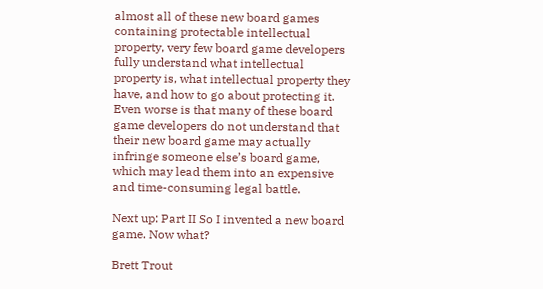almost all of these new board games containing protectable intellectual property, very few board game developers fully understand what intellectual property is, what intellectual property they have, and how to go about protecting it. Even worse is that many of these board game developers do not understand that their new board game may actually infringe someone else’s board game, which may lead them into an expensive and time-consuming legal battle.

Next up: Part II So I invented a new board game. Now what?

Brett Trout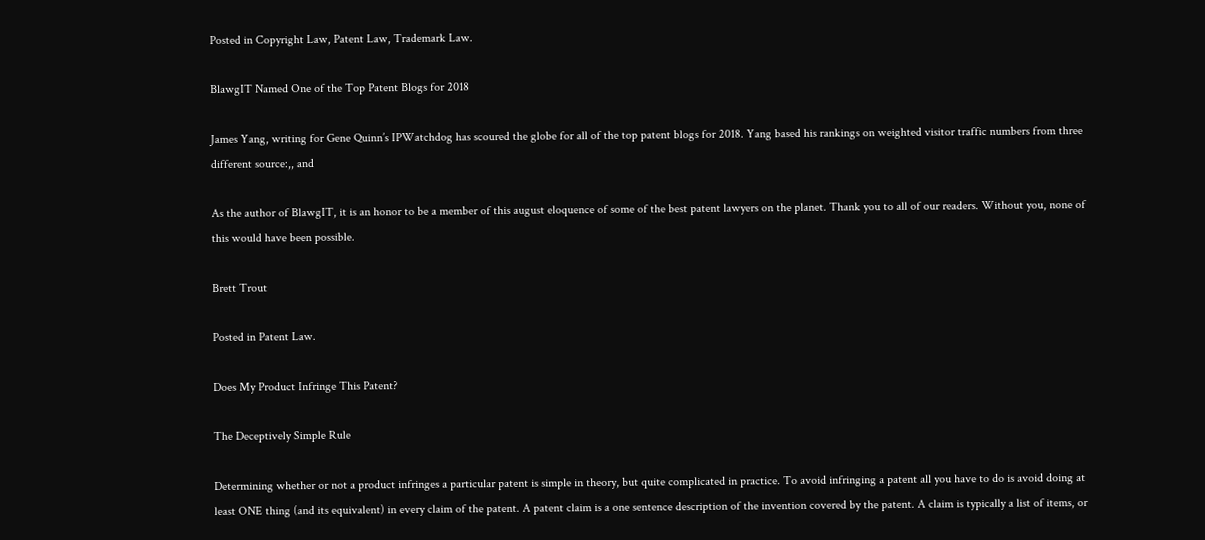Posted in Copyright Law, Patent Law, Trademark Law.

BlawgIT Named One of the Top Patent Blogs for 2018

James Yang, writing for Gene Quinn’s IPWatchdog has scoured the globe for all of the top patent blogs for 2018. Yang based his rankings on weighted visitor traffic numbers from three different source:,, and

As the author of BlawgIT, it is an honor to be a member of this august eloquence of some of the best patent lawyers on the planet. Thank you to all of our readers. Without you, none of this would have been possible.

Brett Trout

Posted in Patent Law.

Does My Product Infringe This Patent?

The Deceptively Simple Rule

Determining whether or not a product infringes a particular patent is simple in theory, but quite complicated in practice. To avoid infringing a patent all you have to do is avoid doing at least ONE thing (and its equivalent) in every claim of the patent. A patent claim is a one sentence description of the invention covered by the patent. A claim is typically a list of items, or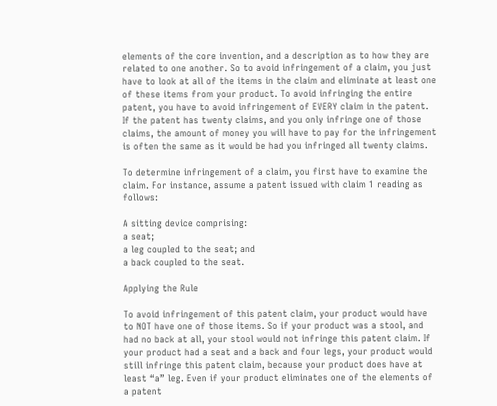elements of the core invention, and a description as to how they are related to one another. So to avoid infringement of a claim, you just have to look at all of the items in the claim and eliminate at least one of these items from your product. To avoid infringing the entire patent, you have to avoid infringement of EVERY claim in the patent. If the patent has twenty claims, and you only infringe one of those claims, the amount of money you will have to pay for the infringement is often the same as it would be had you infringed all twenty claims.

To determine infringement of a claim, you first have to examine the claim. For instance, assume a patent issued with claim 1 reading as follows:

A sitting device comprising:
a seat;
a leg coupled to the seat; and
a back coupled to the seat.

Applying the Rule

To avoid infringement of this patent claim, your product would have to NOT have one of those items. So if your product was a stool, and had no back at all, your stool would not infringe this patent claim. If your product had a seat and a back and four legs, your product would still infringe this patent claim, because your product does have at least “a” leg. Even if your product eliminates one of the elements of a patent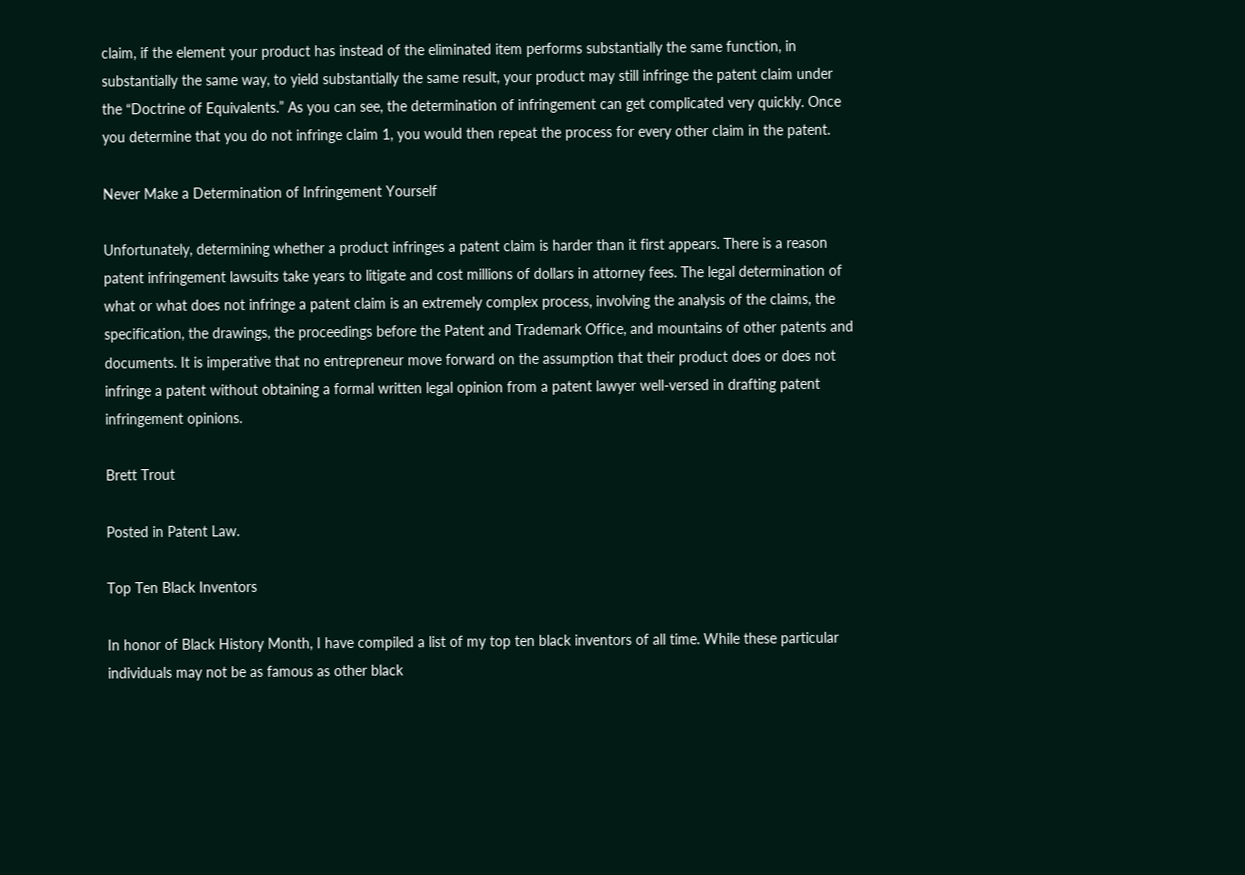claim, if the element your product has instead of the eliminated item performs substantially the same function, in substantially the same way, to yield substantially the same result, your product may still infringe the patent claim under the “Doctrine of Equivalents.” As you can see, the determination of infringement can get complicated very quickly. Once you determine that you do not infringe claim 1, you would then repeat the process for every other claim in the patent.

Never Make a Determination of Infringement Yourself

Unfortunately, determining whether a product infringes a patent claim is harder than it first appears. There is a reason patent infringement lawsuits take years to litigate and cost millions of dollars in attorney fees. The legal determination of what or what does not infringe a patent claim is an extremely complex process, involving the analysis of the claims, the specification, the drawings, the proceedings before the Patent and Trademark Office, and mountains of other patents and documents. It is imperative that no entrepreneur move forward on the assumption that their product does or does not infringe a patent without obtaining a formal written legal opinion from a patent lawyer well-versed in drafting patent infringement opinions.

Brett Trout

Posted in Patent Law.

Top Ten Black Inventors

In honor of Black History Month, I have compiled a list of my top ten black inventors of all time. While these particular individuals may not be as famous as other black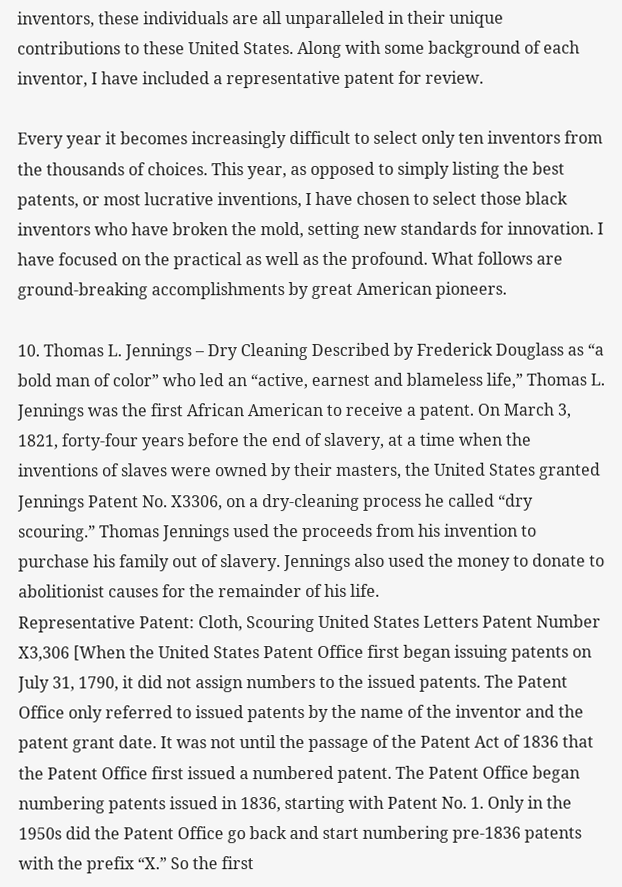inventors, these individuals are all unparalleled in their unique contributions to these United States. Along with some background of each inventor, I have included a representative patent for review.

Every year it becomes increasingly difficult to select only ten inventors from the thousands of choices. This year, as opposed to simply listing the best patents, or most lucrative inventions, I have chosen to select those black inventors who have broken the mold, setting new standards for innovation. I have focused on the practical as well as the profound. What follows are ground-breaking accomplishments by great American pioneers.

10. Thomas L. Jennings – Dry Cleaning Described by Frederick Douglass as “a bold man of color” who led an “active, earnest and blameless life,” Thomas L. Jennings was the first African American to receive a patent. On March 3, 1821, forty-four years before the end of slavery, at a time when the inventions of slaves were owned by their masters, the United States granted Jennings Patent No. X3306, on a dry-cleaning process he called “dry scouring.” Thomas Jennings used the proceeds from his invention to purchase his family out of slavery. Jennings also used the money to donate to abolitionist causes for the remainder of his life.
Representative Patent: Cloth, Scouring United States Letters Patent Number X3,306 [When the United States Patent Office first began issuing patents on July 31, 1790, it did not assign numbers to the issued patents. The Patent Office only referred to issued patents by the name of the inventor and the patent grant date. It was not until the passage of the Patent Act of 1836 that the Patent Office first issued a numbered patent. The Patent Office began numbering patents issued in 1836, starting with Patent No. 1. Only in the 1950s did the Patent Office go back and start numbering pre-1836 patents with the prefix “X.” So the first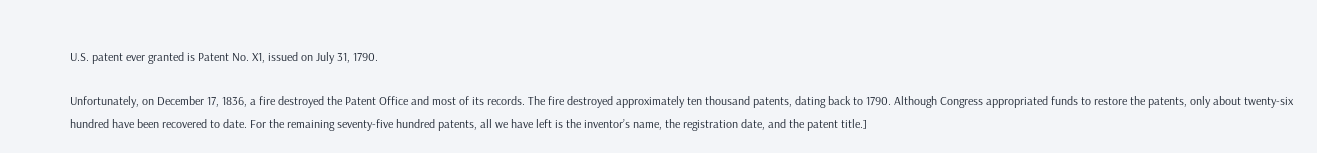U.S. patent ever granted is Patent No. X1, issued on July 31, 1790.

Unfortunately, on December 17, 1836, a fire destroyed the Patent Office and most of its records. The fire destroyed approximately ten thousand patents, dating back to 1790. Although Congress appropriated funds to restore the patents, only about twenty-six hundred have been recovered to date. For the remaining seventy-five hundred patents, all we have left is the inventor’s name, the registration date, and the patent title.]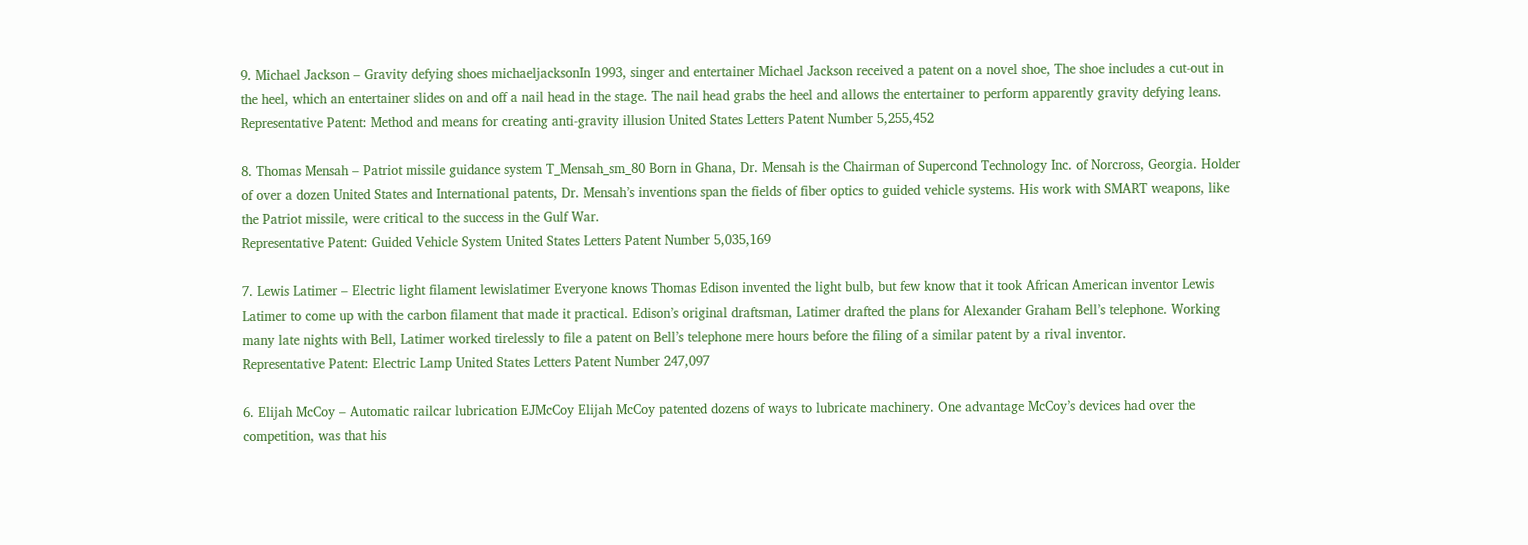9. Michael Jackson – Gravity defying shoes michaeljacksonIn 1993, singer and entertainer Michael Jackson received a patent on a novel shoe, The shoe includes a cut-out in the heel, which an entertainer slides on and off a nail head in the stage. The nail head grabs the heel and allows the entertainer to perform apparently gravity defying leans.
Representative Patent: Method and means for creating anti-gravity illusion United States Letters Patent Number 5,255,452

8. Thomas Mensah – Patriot missile guidance system T_Mensah_sm_80 Born in Ghana, Dr. Mensah is the Chairman of Supercond Technology Inc. of Norcross, Georgia. Holder of over a dozen United States and International patents, Dr. Mensah’s inventions span the fields of fiber optics to guided vehicle systems. His work with SMART weapons, like the Patriot missile, were critical to the success in the Gulf War.
Representative Patent: Guided Vehicle System United States Letters Patent Number 5,035,169

7. Lewis Latimer – Electric light filament lewislatimer Everyone knows Thomas Edison invented the light bulb, but few know that it took African American inventor Lewis Latimer to come up with the carbon filament that made it practical. Edison’s original draftsman, Latimer drafted the plans for Alexander Graham Bell’s telephone. Working many late nights with Bell, Latimer worked tirelessly to file a patent on Bell’s telephone mere hours before the filing of a similar patent by a rival inventor.
Representative Patent: Electric Lamp United States Letters Patent Number 247,097

6. Elijah McCoy – Automatic railcar lubrication EJMcCoy Elijah McCoy patented dozens of ways to lubricate machinery. One advantage McCoy’s devices had over the competition, was that his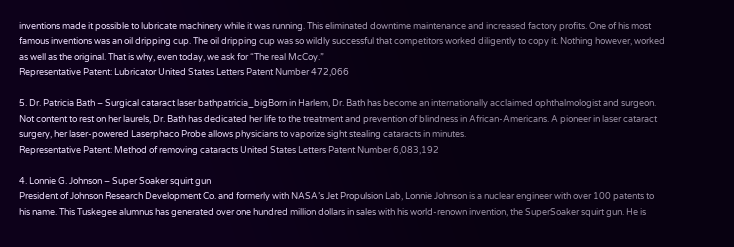inventions made it possible to lubricate machinery while it was running. This eliminated downtime maintenance and increased factory profits. One of his most famous inventions was an oil dripping cup. The oil dripping cup was so wildly successful that competitors worked diligently to copy it. Nothing however, worked as well as the original. That is why, even today, we ask for “The real McCoy.”
Representative Patent: Lubricator United States Letters Patent Number 472,066

5. Dr. Patricia Bath – Surgical cataract laser bathpatricia_bigBorn in Harlem, Dr. Bath has become an internationally acclaimed ophthalmologist and surgeon. Not content to rest on her laurels, Dr. Bath has dedicated her life to the treatment and prevention of blindness in African-Americans. A pioneer in laser cataract surgery, her laser-powered Laserphaco Probe allows physicians to vaporize sight stealing cataracts in minutes.
Representative Patent: Method of removing cataracts United States Letters Patent Number 6,083,192

4. Lonnie G. Johnson – Super Soaker squirt gun
President of Johnson Research Development Co. and formerly with NASA’s Jet Propulsion Lab, Lonnie Johnson is a nuclear engineer with over 100 patents to his name. This Tuskegee alumnus has generated over one hundred million dollars in sales with his world-renown invention, the SuperSoaker squirt gun. He is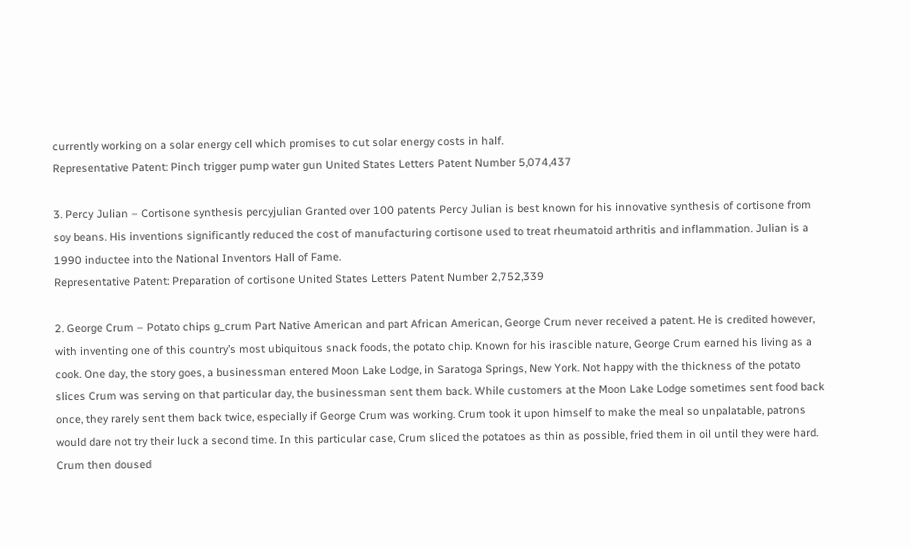currently working on a solar energy cell which promises to cut solar energy costs in half.
Representative Patent: Pinch trigger pump water gun United States Letters Patent Number 5,074,437

3. Percy Julian – Cortisone synthesis percyjulian Granted over 100 patents Percy Julian is best known for his innovative synthesis of cortisone from soy beans. His inventions significantly reduced the cost of manufacturing cortisone used to treat rheumatoid arthritis and inflammation. Julian is a 1990 inductee into the National Inventors Hall of Fame.
Representative Patent: Preparation of cortisone United States Letters Patent Number 2,752,339

2. George Crum – Potato chips g_crum Part Native American and part African American, George Crum never received a patent. He is credited however, with inventing one of this country’s most ubiquitous snack foods, the potato chip. Known for his irascible nature, George Crum earned his living as a cook. One day, the story goes, a businessman entered Moon Lake Lodge, in Saratoga Springs, New York. Not happy with the thickness of the potato slices Crum was serving on that particular day, the businessman sent them back. While customers at the Moon Lake Lodge sometimes sent food back once, they rarely sent them back twice, especially if George Crum was working. Crum took it upon himself to make the meal so unpalatable, patrons would dare not try their luck a second time. In this particular case, Crum sliced the potatoes as thin as possible, fried them in oil until they were hard. Crum then doused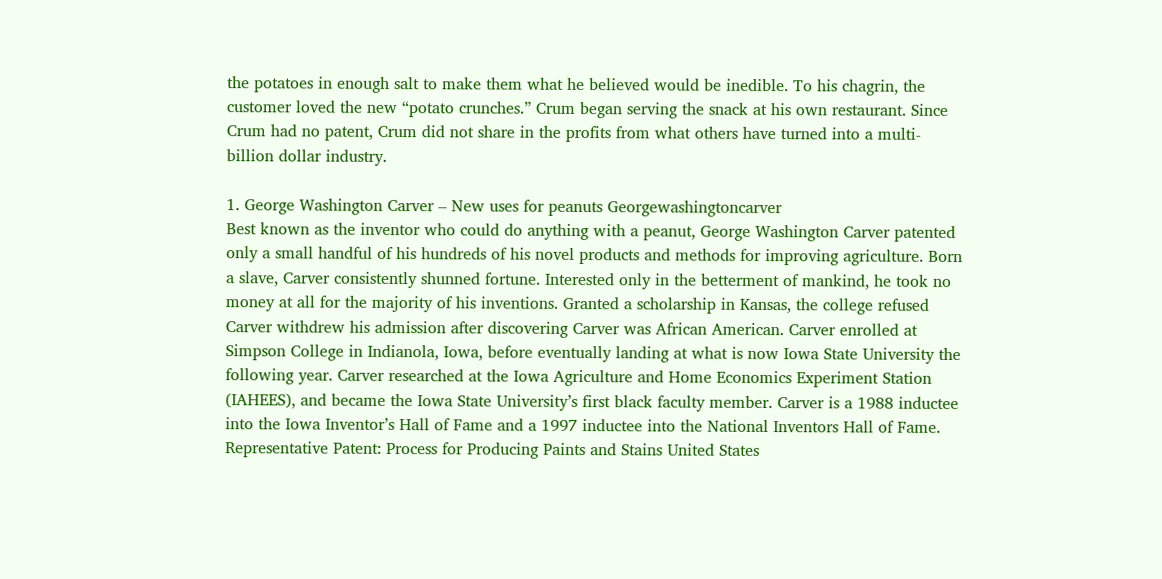the potatoes in enough salt to make them what he believed would be inedible. To his chagrin, the customer loved the new “potato crunches.” Crum began serving the snack at his own restaurant. Since Crum had no patent, Crum did not share in the profits from what others have turned into a multi-billion dollar industry.

1. George Washington Carver – New uses for peanuts Georgewashingtoncarver
Best known as the inventor who could do anything with a peanut, George Washington Carver patented only a small handful of his hundreds of his novel products and methods for improving agriculture. Born a slave, Carver consistently shunned fortune. Interested only in the betterment of mankind, he took no money at all for the majority of his inventions. Granted a scholarship in Kansas, the college refused Carver withdrew his admission after discovering Carver was African American. Carver enrolled at Simpson College in Indianola, Iowa, before eventually landing at what is now Iowa State University the following year. Carver researched at the Iowa Agriculture and Home Economics Experiment Station (IAHEES), and became the Iowa State University’s first black faculty member. Carver is a 1988 inductee into the Iowa Inventor’s Hall of Fame and a 1997 inductee into the National Inventors Hall of Fame.
Representative Patent: Process for Producing Paints and Stains United States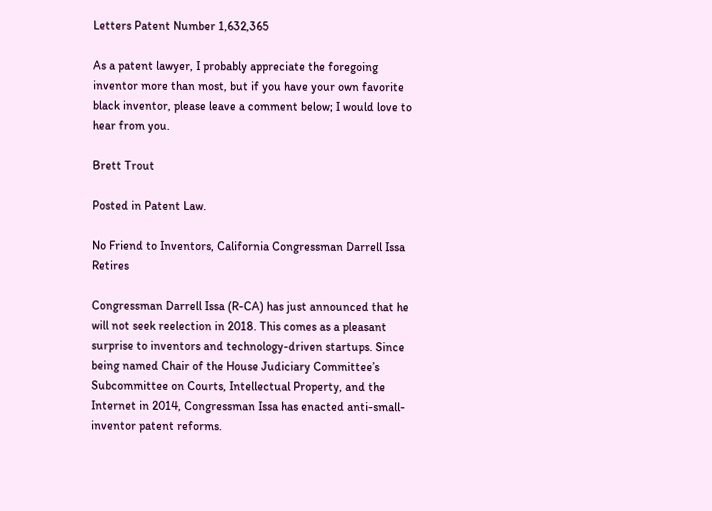Letters Patent Number 1,632,365

As a patent lawyer, I probably appreciate the foregoing inventor more than most, but if you have your own favorite black inventor, please leave a comment below; I would love to hear from you.

Brett Trout

Posted in Patent Law.

No Friend to Inventors, California Congressman Darrell Issa Retires

Congressman Darrell Issa (R-CA) has just announced that he will not seek reelection in 2018. This comes as a pleasant surprise to inventors and technology-driven startups. Since being named Chair of the House Judiciary Committee’s Subcommittee on Courts, Intellectual Property, and the Internet in 2014, Congressman Issa has enacted anti-small-inventor patent reforms.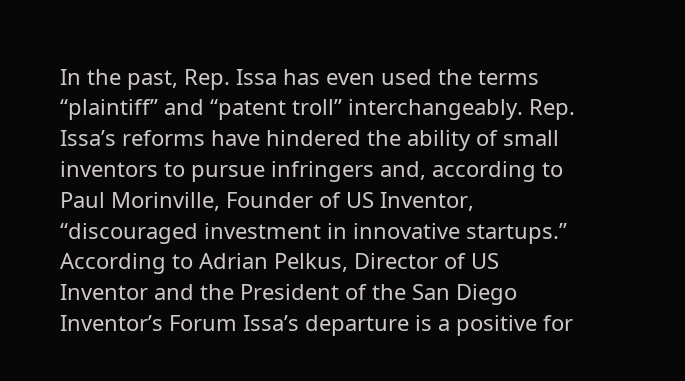In the past, Rep. Issa has even used the terms “plaintiff” and “patent troll” interchangeably. Rep. Issa’s reforms have hindered the ability of small inventors to pursue infringers and, according to Paul Morinville, Founder of US Inventor, “discouraged investment in innovative startups.” According to Adrian Pelkus, Director of US Inventor and the President of the San Diego Inventor’s Forum Issa’s departure is a positive for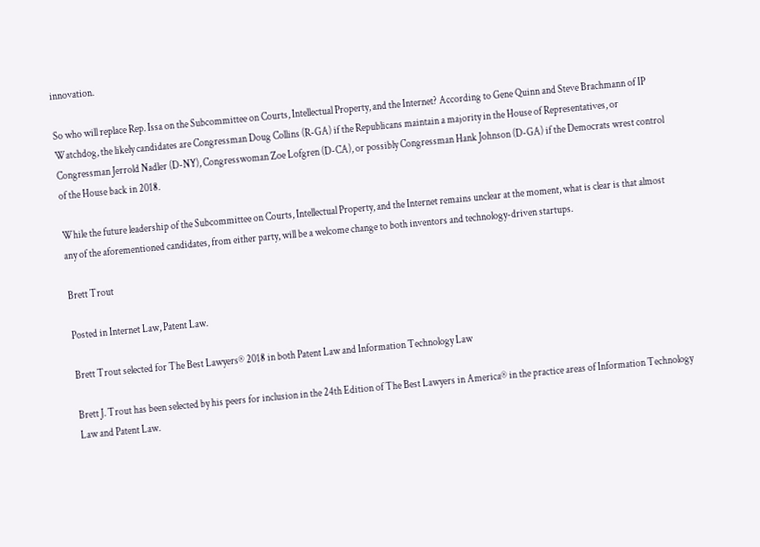innovation.

So who will replace Rep. Issa on the Subcommittee on Courts, Intellectual Property, and the Internet? According to Gene Quinn and Steve Brachmann of IP Watchdog, the likely candidates are Congressman Doug Collins (R-GA) if the Republicans maintain a majority in the House of Representatives, or Congressman Jerrold Nadler (D-NY), Congresswoman Zoe Lofgren (D-CA), or possibly Congressman Hank Johnson (D-GA) if the Democrats wrest control of the House back in 2018.

While the future leadership of the Subcommittee on Courts, Intellectual Property, and the Internet remains unclear at the moment, what is clear is that almost any of the aforementioned candidates, from either party, will be a welcome change to both inventors and technology-driven startups.

Brett Trout

Posted in Internet Law, Patent Law.

Brett Trout selected for The Best Lawyers® 2018 in both Patent Law and Information Technology Law

Brett J. Trout has been selected by his peers for inclusion in the 24th Edition of The Best Lawyers in America® in the practice areas of Information Technology Law and Patent Law.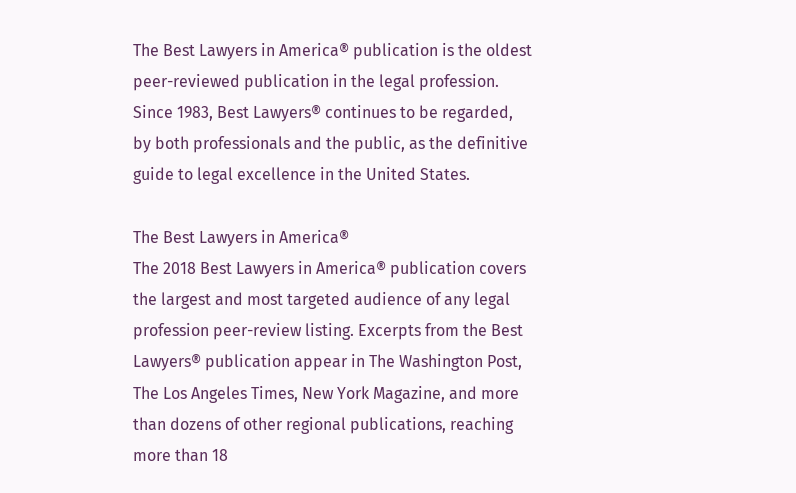The Best Lawyers in America® publication is the oldest peer-reviewed publication in the legal profession. Since 1983, Best Lawyers® continues to be regarded, by both professionals and the public, as the definitive guide to legal excellence in the United States.

The Best Lawyers in America®
The 2018 Best Lawyers in America® publication covers the largest and most targeted audience of any legal profession peer-review listing. Excerpts from the Best Lawyers® publication appear in The Washington Post, The Los Angeles Times, New York Magazine, and more than dozens of other regional publications, reaching more than 18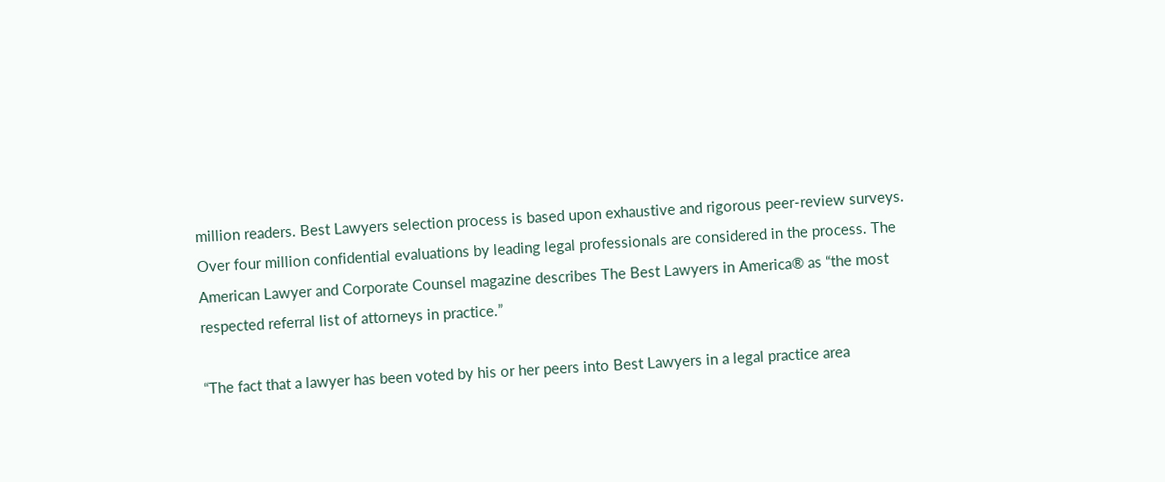million readers. Best Lawyers selection process is based upon exhaustive and rigorous peer-review surveys. Over four million confidential evaluations by leading legal professionals are considered in the process. The American Lawyer and Corporate Counsel magazine describes The Best Lawyers in America® as “the most respected referral list of attorneys in practice.”

“The fact that a lawyer has been voted by his or her peers into Best Lawyers in a legal practice area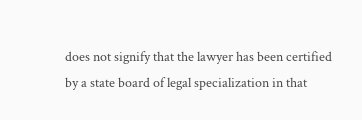does not signify that the lawyer has been certified by a state board of legal specialization in that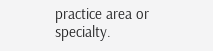practice area or specialty.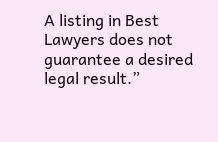A listing in Best Lawyers does not guarantee a desired legal result.”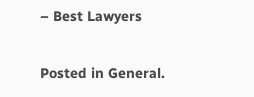– Best Lawyers

Posted in General.